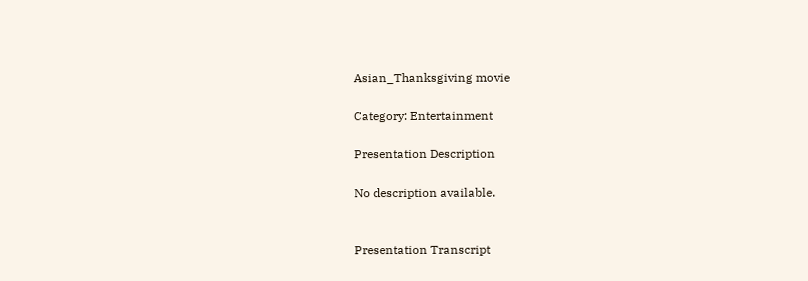Asian_Thanksgiving movie

Category: Entertainment

Presentation Description

No description available.


Presentation Transcript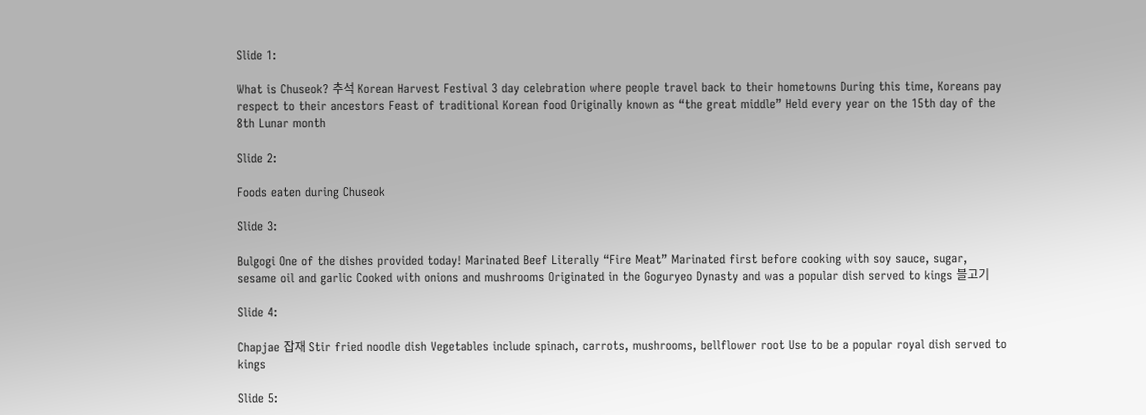Slide 1:

What is Chuseok? 추석 Korean Harvest Festival 3 day celebration where people travel back to their hometowns During this time, Koreans pay respect to their ancestors Feast of traditional Korean food Originally known as “the great middle” Held every year on the 15th day of the 8th Lunar month

Slide 2:

Foods eaten during Chuseok

Slide 3:

Bulgogi One of the dishes provided today! Marinated Beef Literally “Fire Meat” Marinated first before cooking with soy sauce, sugar, sesame oil and garlic Cooked with onions and mushrooms Originated in the Goguryeo Dynasty and was a popular dish served to kings 블고기

Slide 4:

Chapjae 잡재 Stir fried noodle dish Vegetables include spinach, carrots, mushrooms, bellflower root Use to be a popular royal dish served to kings

Slide 5: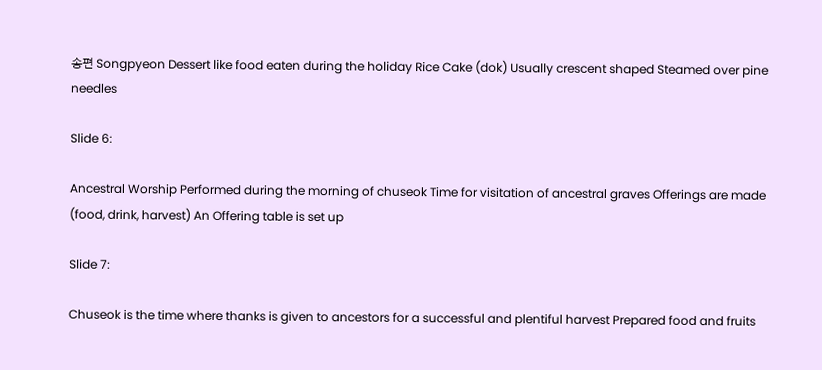송편 Songpyeon Dessert like food eaten during the holiday Rice Cake (dok) Usually crescent shaped Steamed over pine needles

Slide 6:

Ancestral Worship Performed during the morning of chuseok Time for visitation of ancestral graves Offerings are made (food, drink, harvest) An Offering table is set up

Slide 7:

Chuseok is the time where thanks is given to ancestors for a successful and plentiful harvest Prepared food and fruits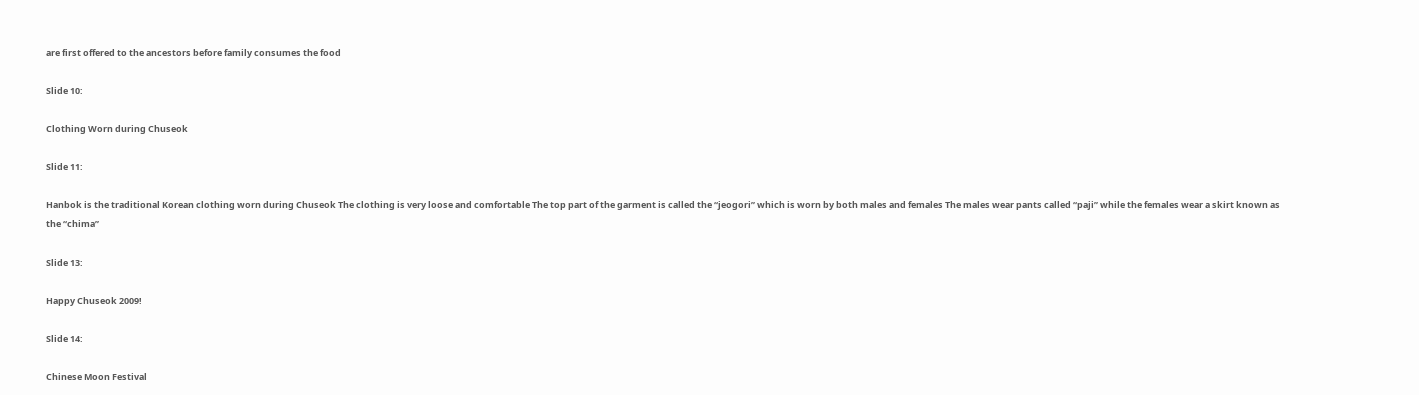are first offered to the ancestors before family consumes the food

Slide 10:

Clothing Worn during Chuseok

Slide 11:

Hanbok is the traditional Korean clothing worn during Chuseok The clothing is very loose and comfortable The top part of the garment is called the “jeogori” which is worn by both males and females The males wear pants called “paji” while the females wear a skirt known as the “chima”

Slide 13:

Happy Chuseok 2009!

Slide 14:

Chinese Moon Festival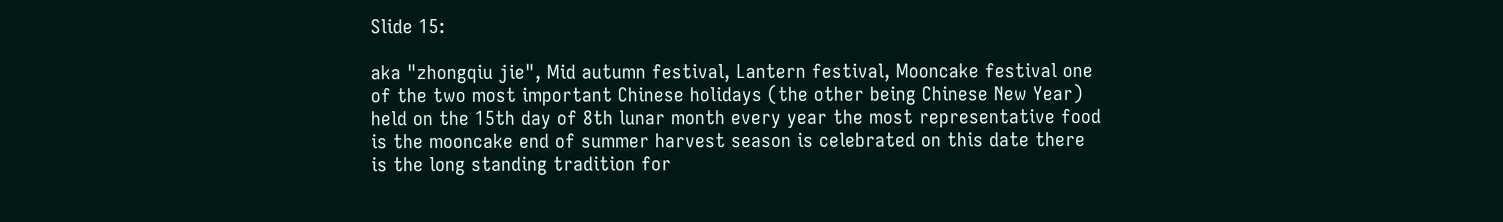Slide 15:

aka "zhongqiu jie", Mid autumn festival, Lantern festival, Mooncake festival one of the two most important Chinese holidays (the other being Chinese New Year) held on the 15th day of 8th lunar month every year the most representative food is the mooncake end of summer harvest season is celebrated on this date there is the long standing tradition for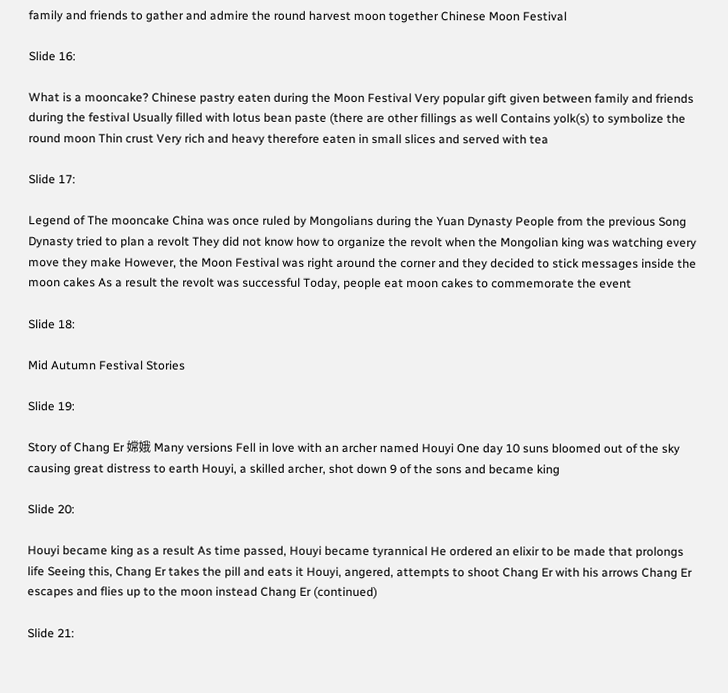family and friends to gather and admire the round harvest moon together Chinese Moon Festival

Slide 16:

What is a mooncake? Chinese pastry eaten during the Moon Festival Very popular gift given between family and friends during the festival Usually filled with lotus bean paste (there are other fillings as well Contains yolk(s) to symbolize the round moon Thin crust Very rich and heavy therefore eaten in small slices and served with tea

Slide 17:

Legend of The mooncake China was once ruled by Mongolians during the Yuan Dynasty People from the previous Song Dynasty tried to plan a revolt They did not know how to organize the revolt when the Mongolian king was watching every move they make However, the Moon Festival was right around the corner and they decided to stick messages inside the moon cakes As a result the revolt was successful Today, people eat moon cakes to commemorate the event

Slide 18:

Mid Autumn Festival Stories

Slide 19:

Story of Chang Er 嫦娥 Many versions Fell in love with an archer named Houyi One day 10 suns bloomed out of the sky causing great distress to earth Houyi, a skilled archer, shot down 9 of the sons and became king

Slide 20:

Houyi became king as a result As time passed, Houyi became tyrannical He ordered an elixir to be made that prolongs life Seeing this, Chang Er takes the pill and eats it Houyi, angered, attempts to shoot Chang Er with his arrows Chang Er escapes and flies up to the moon instead Chang Er (continued)

Slide 21: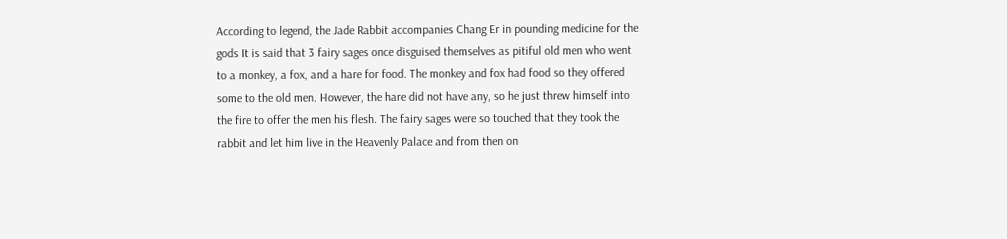According to legend, the Jade Rabbit accompanies Chang Er in pounding medicine for the gods It is said that 3 fairy sages once disguised themselves as pitiful old men who went to a monkey, a fox, and a hare for food. The monkey and fox had food so they offered some to the old men. However, the hare did not have any, so he just threw himself into the fire to offer the men his flesh. The fairy sages were so touched that they took the rabbit and let him live in the Heavenly Palace and from then on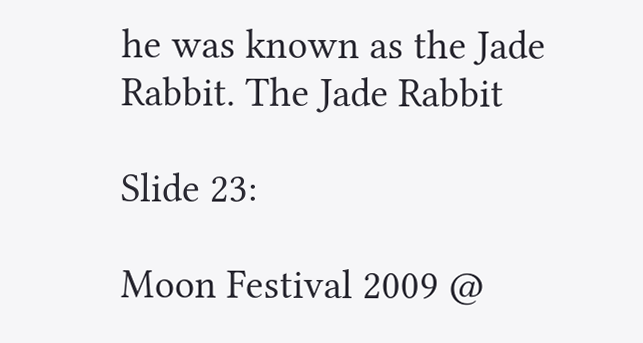he was known as the Jade Rabbit. The Jade Rabbit

Slide 23:

Moon Festival 2009 @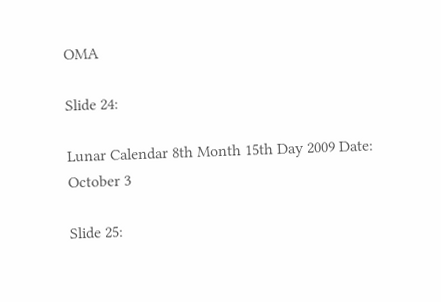OMA

Slide 24:

Lunar Calendar 8th Month 15th Day 2009 Date: October 3

Slide 25: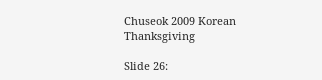Chuseok 2009 Korean Thanksgiving

Slide 26: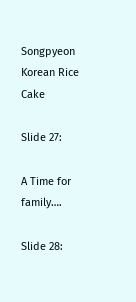Songpyeon Korean Rice Cake

Slide 27:

A Time for family….

Slide 28: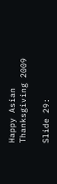Happy Asian Thanksgiving 2009

Slide 29: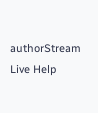authorStream Live Help